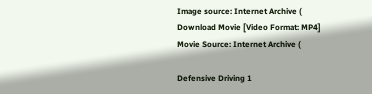Image source: Internet Archive (
Download Movie [Video Format: MP4]
Movie Source: Internet Archive (

Defensive Driving 1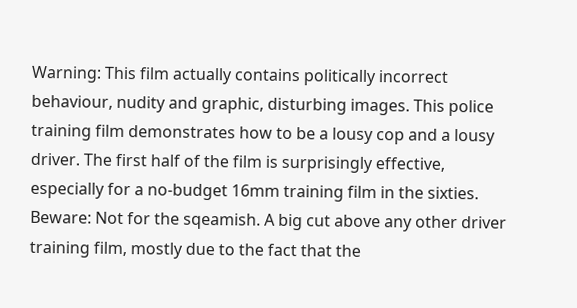Warning: This film actually contains politically incorrect behaviour, nudity and graphic, disturbing images. This police training film demonstrates how to be a lousy cop and a lousy driver. The first half of the film is surprisingly effective, especially for a no-budget 16mm training film in the sixties. Beware: Not for the sqeamish. A big cut above any other driver training film, mostly due to the fact that the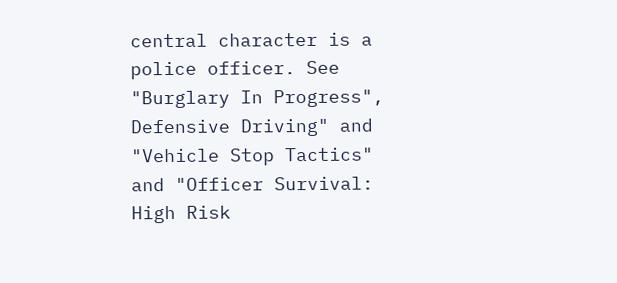central character is a police officer. See "Burglary In Progress", Defensive Driving" and "Vehicle Stop Tactics" and "Officer Survival: High Risk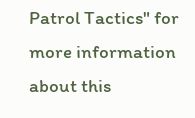Patrol Tactics" for more information about this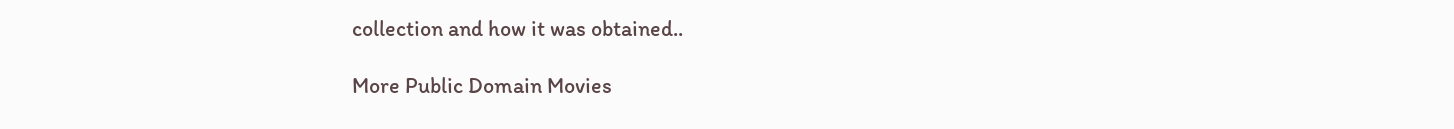collection and how it was obtained..

More Public Domain Movies